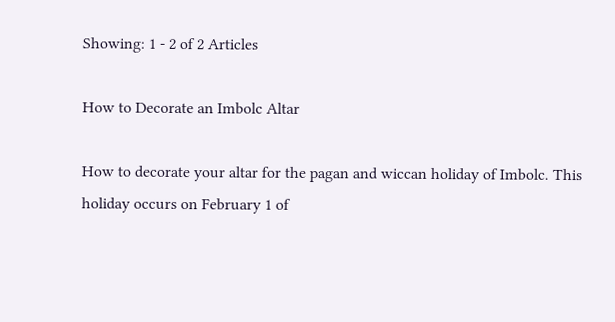Showing: 1 - 2 of 2 Articles

How to Decorate an Imbolc Altar

How to decorate your altar for the pagan and wiccan holiday of Imbolc. This holiday occurs on February 1 of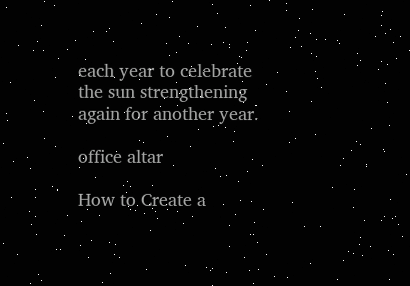each year to celebrate the sun strengthening again for another year.

office altar

How to Create a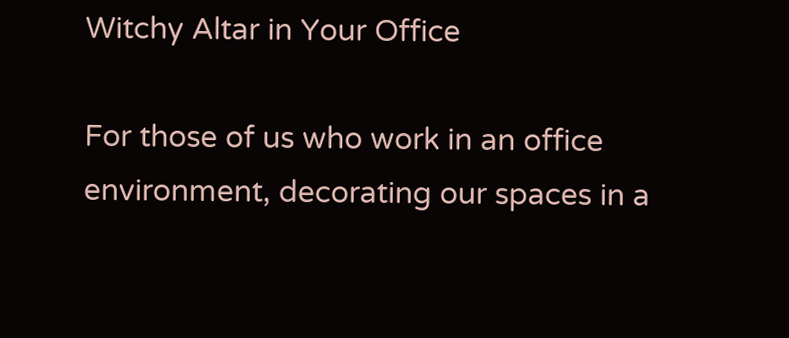Witchy Altar in Your Office

For those of us who work in an office environment, decorating our spaces in a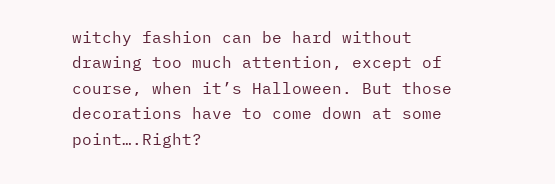witchy fashion can be hard without drawing too much attention, except of course, when it’s Halloween. But those decorations have to come down at some point….Right?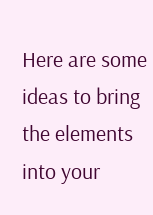Here are some ideas to bring the elements into your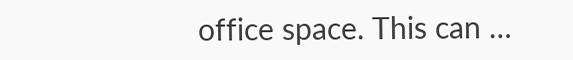office space. This can …